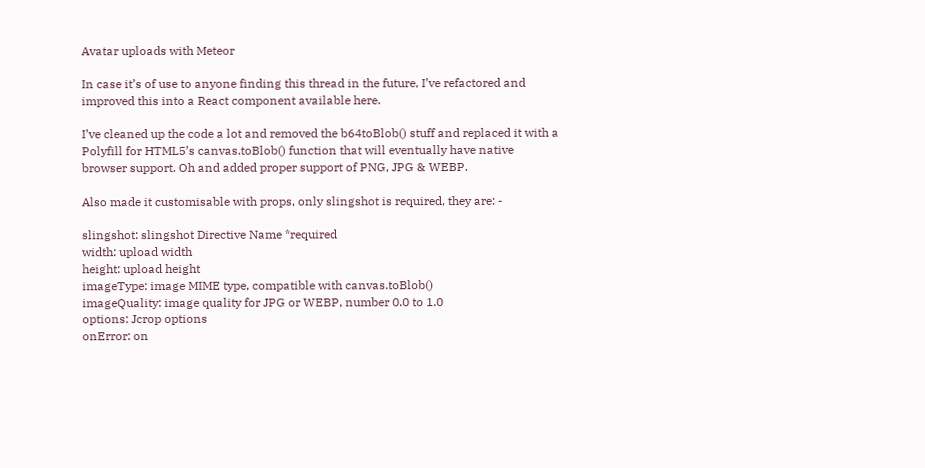Avatar uploads with Meteor

In case it’s of use to anyone finding this thread in the future, I’ve refactored and improved this into a React component available here.

I’ve cleaned up the code a lot and removed the b64toBlob() stuff and replaced it with a Polyfill for HTML5’s canvas.toBlob() function that will eventually have native browser support. Oh and added proper support of PNG, JPG & WEBP.

Also made it customisable with props, only slingshot is required, they are: -

slingshot: slingshot Directive Name *required
width: upload width
height: upload height
imageType: image MIME type, compatible with canvas.toBlob()
imageQuality: image quality for JPG or WEBP, number 0.0 to 1.0
options: Jcrop options
onError: on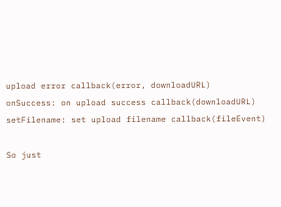upload error callback(error, downloadURL)
onSuccess: on upload success callback(downloadURL)
setFilename: set upload filename callback(fileEvent)

So just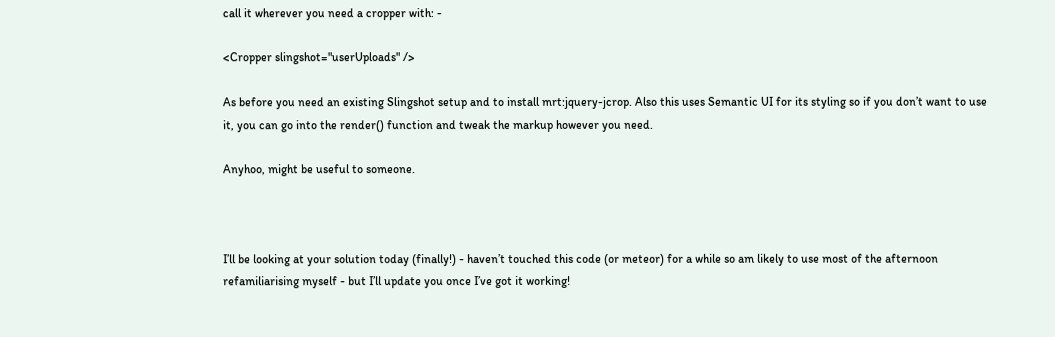call it wherever you need a cropper with: -

<Cropper slingshot="userUploads" />

As before you need an existing Slingshot setup and to install mrt:jquery-jcrop. Also this uses Semantic UI for its styling so if you don’t want to use it, you can go into the render() function and tweak the markup however you need.

Anyhoo, might be useful to someone.



I’ll be looking at your solution today (finally!) - haven’t touched this code (or meteor) for a while so am likely to use most of the afternoon refamiliarising myself - but I’ll update you once I’ve got it working!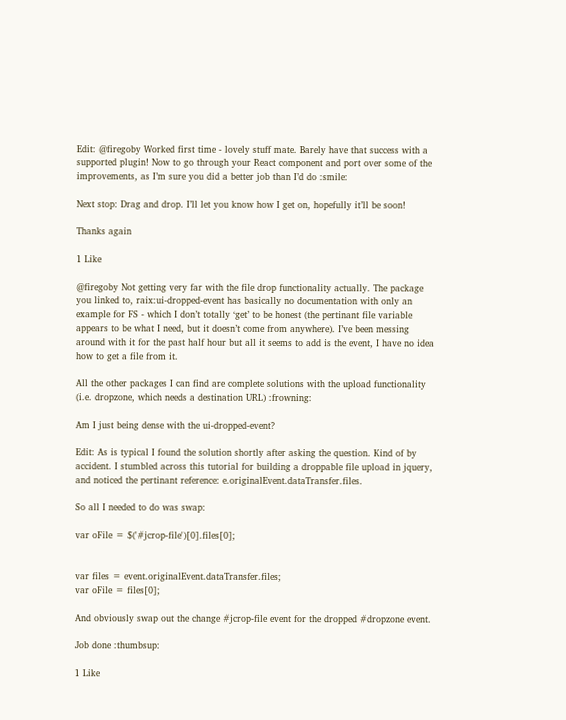Edit: @firegoby Worked first time - lovely stuff mate. Barely have that success with a supported plugin! Now to go through your React component and port over some of the improvements, as I’m sure you did a better job than I’d do :smile:

Next stop: Drag and drop. I’ll let you know how I get on, hopefully it’ll be soon!

Thanks again

1 Like

@firegoby Not getting very far with the file drop functionality actually. The package you linked to, raix:ui-dropped-event has basically no documentation with only an example for FS - which I don’t totally ‘get’ to be honest (the pertinant file variable appears to be what I need, but it doesn’t come from anywhere). I’ve been messing around with it for the past half hour but all it seems to add is the event, I have no idea how to get a file from it.

All the other packages I can find are complete solutions with the upload functionality (i.e. dropzone, which needs a destination URL) :frowning:

Am I just being dense with the ui-dropped-event?

Edit: As is typical I found the solution shortly after asking the question. Kind of by accident. I stumbled across this tutorial for building a droppable file upload in jquery, and noticed the pertinant reference: e.originalEvent.dataTransfer.files.

So all I needed to do was swap:

var oFile = $('#jcrop-file')[0].files[0];


var files = event.originalEvent.dataTransfer.files;
var oFile = files[0];

And obviously swap out the change #jcrop-file event for the dropped #dropzone event.

Job done :thumbsup:

1 Like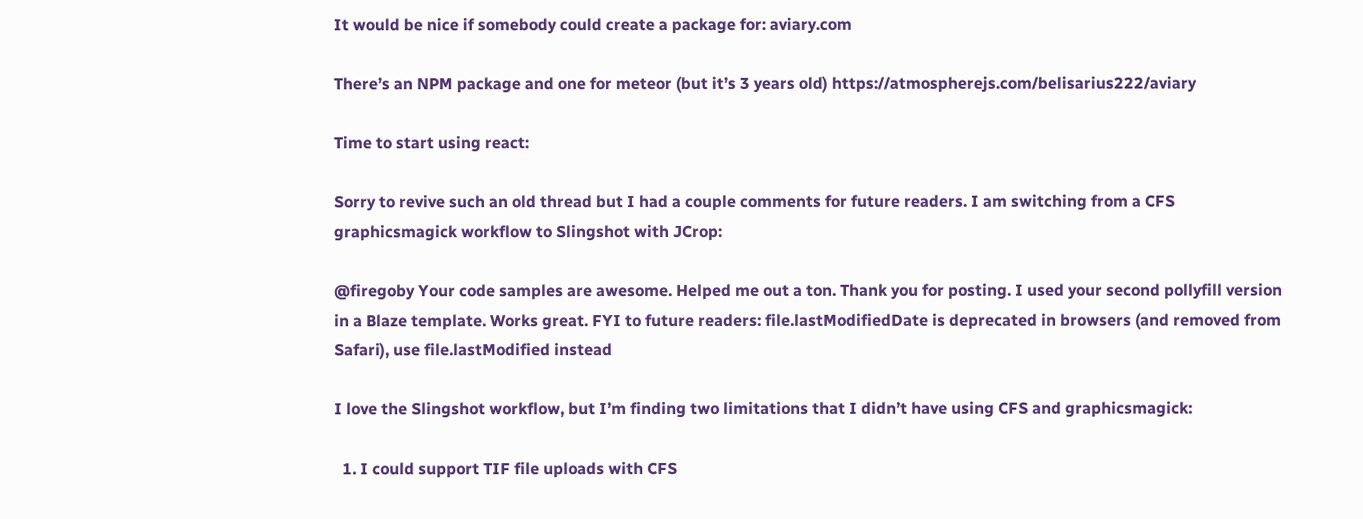It would be nice if somebody could create a package for: aviary.com

There’s an NPM package and one for meteor (but it’s 3 years old) https://atmospherejs.com/belisarius222/aviary

Time to start using react:

Sorry to revive such an old thread but I had a couple comments for future readers. I am switching from a CFS graphicsmagick workflow to Slingshot with JCrop:

@firegoby Your code samples are awesome. Helped me out a ton. Thank you for posting. I used your second pollyfill version in a Blaze template. Works great. FYI to future readers: file.lastModifiedDate is deprecated in browsers (and removed from Safari), use file.lastModified instead

I love the Slingshot workflow, but I’m finding two limitations that I didn’t have using CFS and graphicsmagick:

  1. I could support TIF file uploads with CFS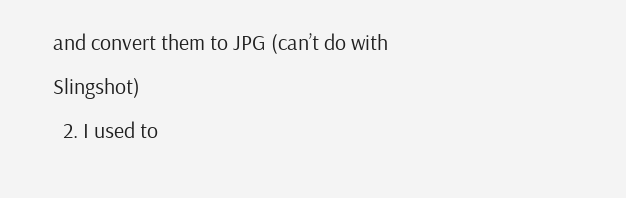and convert them to JPG (can’t do with Slingshot)
  2. I used to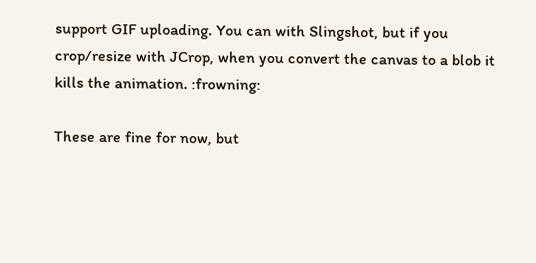support GIF uploading. You can with Slingshot, but if you crop/resize with JCrop, when you convert the canvas to a blob it kills the animation. :frowning:

These are fine for now, but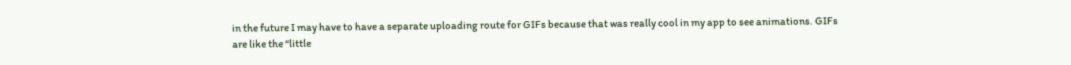in the future I may have to have a separate uploading route for GIFs because that was really cool in my app to see animations. GIFs are like the “little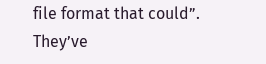file format that could”. They’ve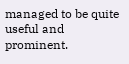managed to be quite useful and prominent.